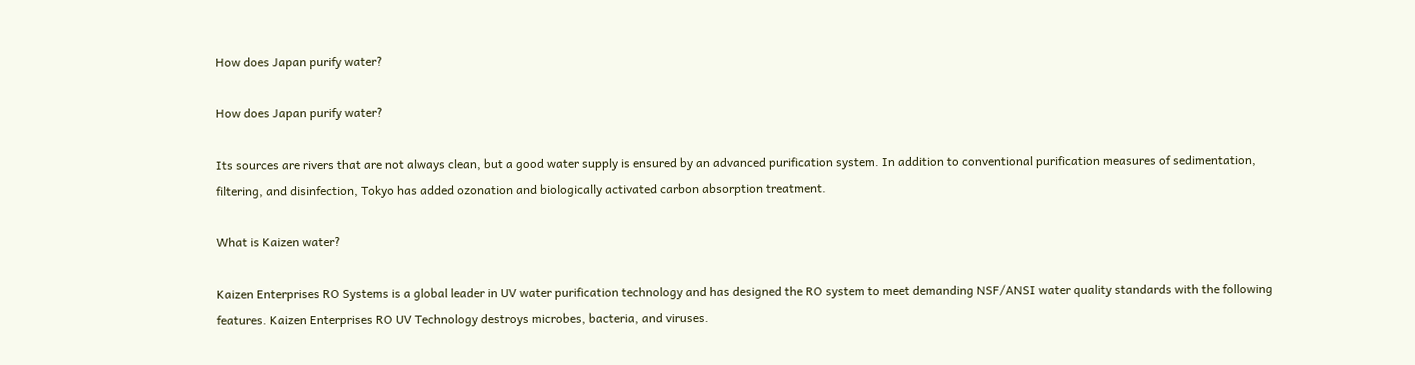How does Japan purify water?

How does Japan purify water?

Its sources are rivers that are not always clean, but a good water supply is ensured by an advanced purification system. In addition to conventional purification measures of sedimentation, filtering, and disinfection, Tokyo has added ozonation and biologically activated carbon absorption treatment.

What is Kaizen water?

Kaizen Enterprises RO Systems is a global leader in UV water purification technology and has designed the RO system to meet demanding NSF/ANSI water quality standards with the following features. Kaizen Enterprises RO UV Technology destroys microbes, bacteria, and viruses.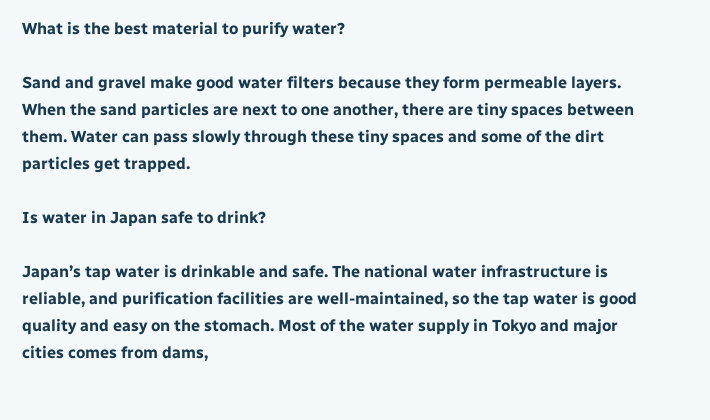What is the best material to purify water?

Sand and gravel make good water filters because they form permeable layers. When the sand particles are next to one another, there are tiny spaces between them. Water can pass slowly through these tiny spaces and some of the dirt particles get trapped.

Is water in Japan safe to drink?

Japan’s tap water is drinkable and safe. The national water infrastructure is reliable, and purification facilities are well-maintained, so the tap water is good quality and easy on the stomach. Most of the water supply in Tokyo and major cities comes from dams,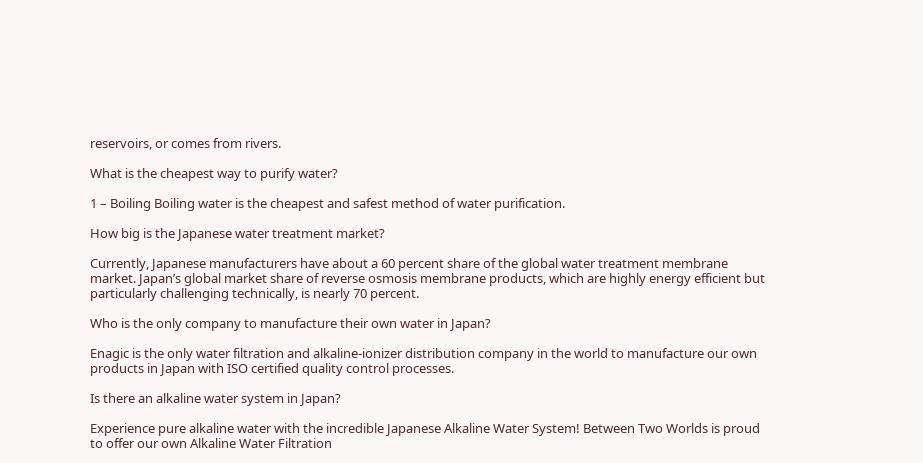reservoirs, or comes from rivers.

What is the cheapest way to purify water?

1 – Boiling Boiling water is the cheapest and safest method of water purification.

How big is the Japanese water treatment market?

Currently, Japanese manufacturers have about a 60 percent share of the global water treatment membrane market. Japan’s global market share of reverse osmosis membrane products, which are highly energy efficient but particularly challenging technically, is nearly 70 percent.

Who is the only company to manufacture their own water in Japan?

Enagic is the only water filtration and alkaline-ionizer distribution company in the world to manufacture our own products in Japan with ISO certified quality control processes.

Is there an alkaline water system in Japan?

Experience pure alkaline water with the incredible Japanese Alkaline Water System! Between Two Worlds is proud to offer our own Alkaline Water Filtration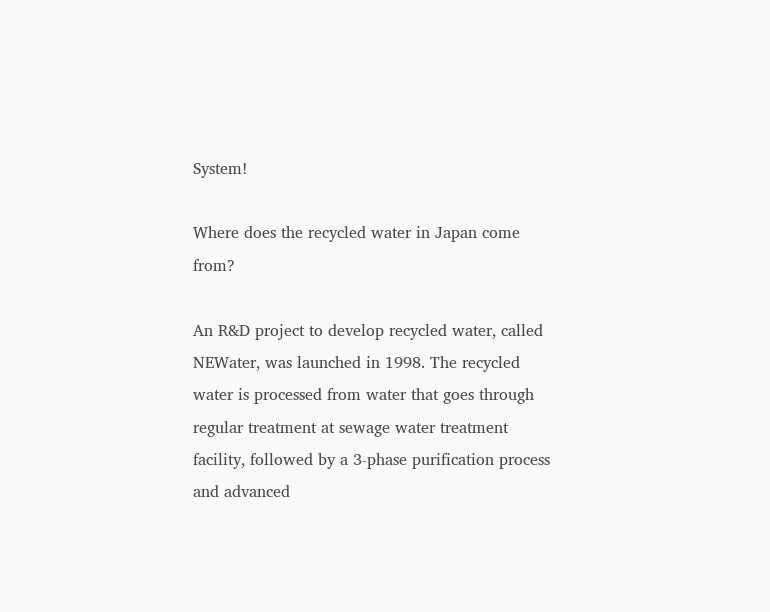System!

Where does the recycled water in Japan come from?

An R&D project to develop recycled water, called NEWater, was launched in 1998. The recycled water is processed from water that goes through regular treatment at sewage water treatment facility, followed by a 3-phase purification process and advanced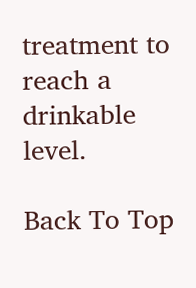treatment to reach a drinkable level.

Back To Top